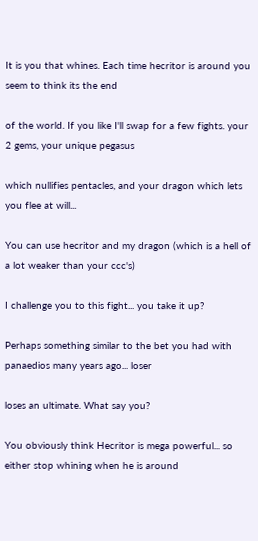It is you that whines. Each time hecritor is around you seem to think its the end

of the world. If you like I'll swap for a few fights. your 2 gems, your unique pegasus

which nullifies pentacles, and your dragon which lets you flee at will...

You can use hecritor and my dragon (which is a hell of a lot weaker than your ccc's)

I challenge you to this fight... you take it up?

Perhaps something similar to the bet you had with panaedios many years ago... loser

loses an ultimate. What say you?

You obviously think Hecritor is mega powerful... so either stop whining when he is around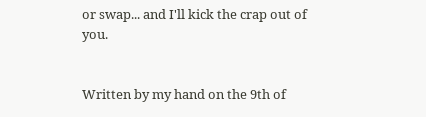or swap... and I'll kick the crap out of you.


Written by my hand on the 9th of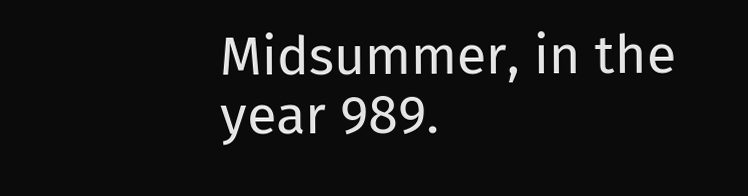Midsummer, in the year 989.